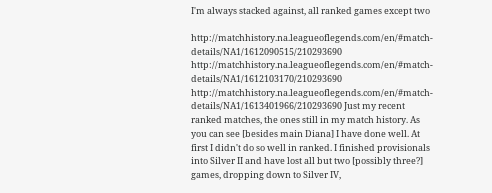I'm always stacked against, all ranked games except two

http://matchhistory.na.leagueoflegends.com/en/#match-details/NA1/1612090515/210293690 http://matchhistory.na.leagueoflegends.com/en/#match-details/NA1/1612103170/210293690 http://matchhistory.na.leagueoflegends.com/en/#match-details/NA1/1613401966/210293690 Just my recent ranked matches, the ones still in my match history. As you can see [besides main Diana] I have done well. At first I didn't do so well in ranked. I finished provisionals into Silver II and have lost all but two [possibly three?] games, dropping down to Silver IV,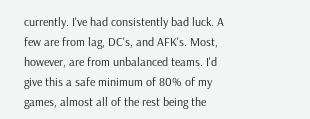currently. I've had consistently bad luck. A few are from lag, DC's, and AFK's. Most, however, are from unbalanced teams. I'd give this a safe minimum of 80% of my games, almost all of the rest being the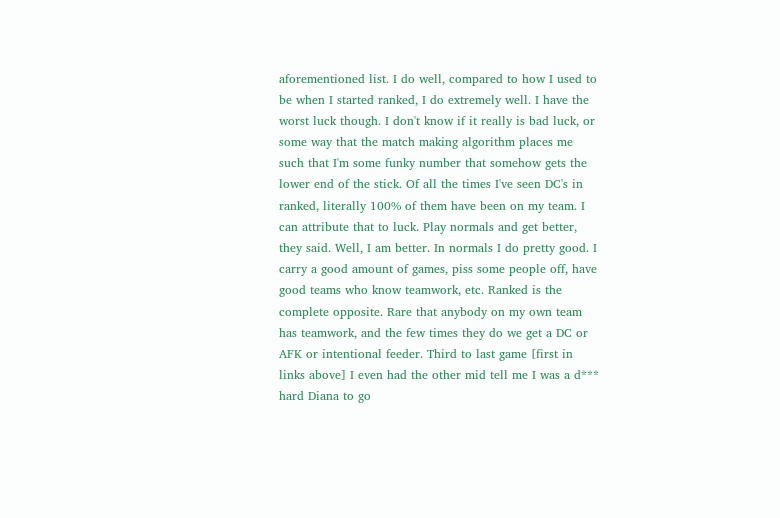aforementioned list. I do well, compared to how I used to be when I started ranked, I do extremely well. I have the worst luck though. I don't know if it really is bad luck, or some way that the match making algorithm places me such that I'm some funky number that somehow gets the lower end of the stick. Of all the times I've seen DC's in ranked, literally 100% of them have been on my team. I can attribute that to luck. Play normals and get better, they said. Well, I am better. In normals I do pretty good. I carry a good amount of games, piss some people off, have good teams who know teamwork, etc. Ranked is the complete opposite. Rare that anybody on my own team has teamwork, and the few times they do we get a DC or AFK or intentional feeder. Third to last game [first in links above] I even had the other mid tell me I was a d*** hard Diana to go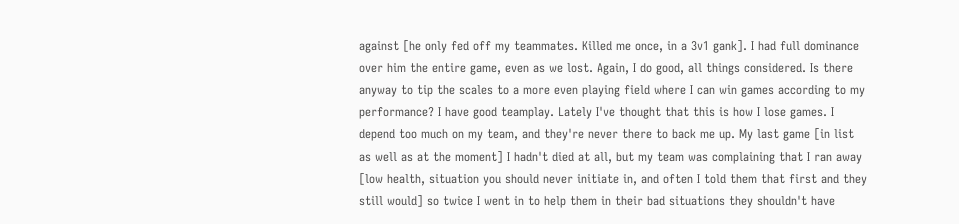against [he only fed off my teammates. Killed me once, in a 3v1 gank]. I had full dominance over him the entire game, even as we lost. Again, I do good, all things considered. Is there anyway to tip the scales to a more even playing field where I can win games according to my performance? I have good teamplay. Lately I've thought that this is how I lose games. I depend too much on my team, and they're never there to back me up. My last game [in list as well as at the moment] I hadn't died at all, but my team was complaining that I ran away [low health, situation you should never initiate in, and often I told them that first and they still would] so twice I went in to help them in their bad situations they shouldn't have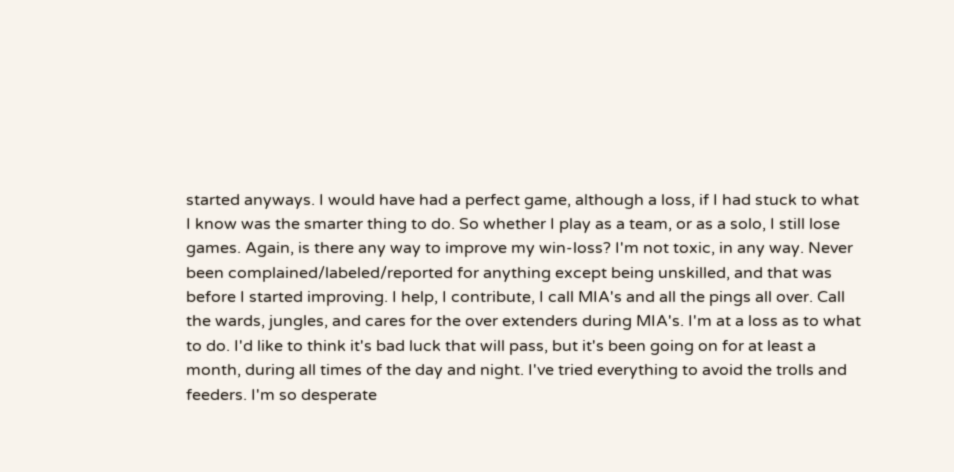started anyways. I would have had a perfect game, although a loss, if I had stuck to what I know was the smarter thing to do. So whether I play as a team, or as a solo, I still lose games. Again, is there any way to improve my win-loss? I'm not toxic, in any way. Never been complained/labeled/reported for anything except being unskilled, and that was before I started improving. I help, I contribute, I call MIA's and all the pings all over. Call the wards, jungles, and cares for the over extenders during MIA's. I'm at a loss as to what to do. I'd like to think it's bad luck that will pass, but it's been going on for at least a month, during all times of the day and night. I've tried everything to avoid the trolls and feeders. I'm so desperate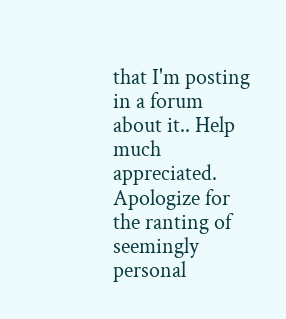that I'm posting in a forum about it.. Help much appreciated. Apologize for the ranting of seemingly personal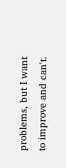problems, but I want to improve and can't.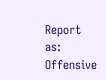Report as:
Offensive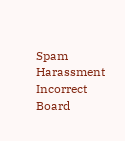Spam Harassment Incorrect Board